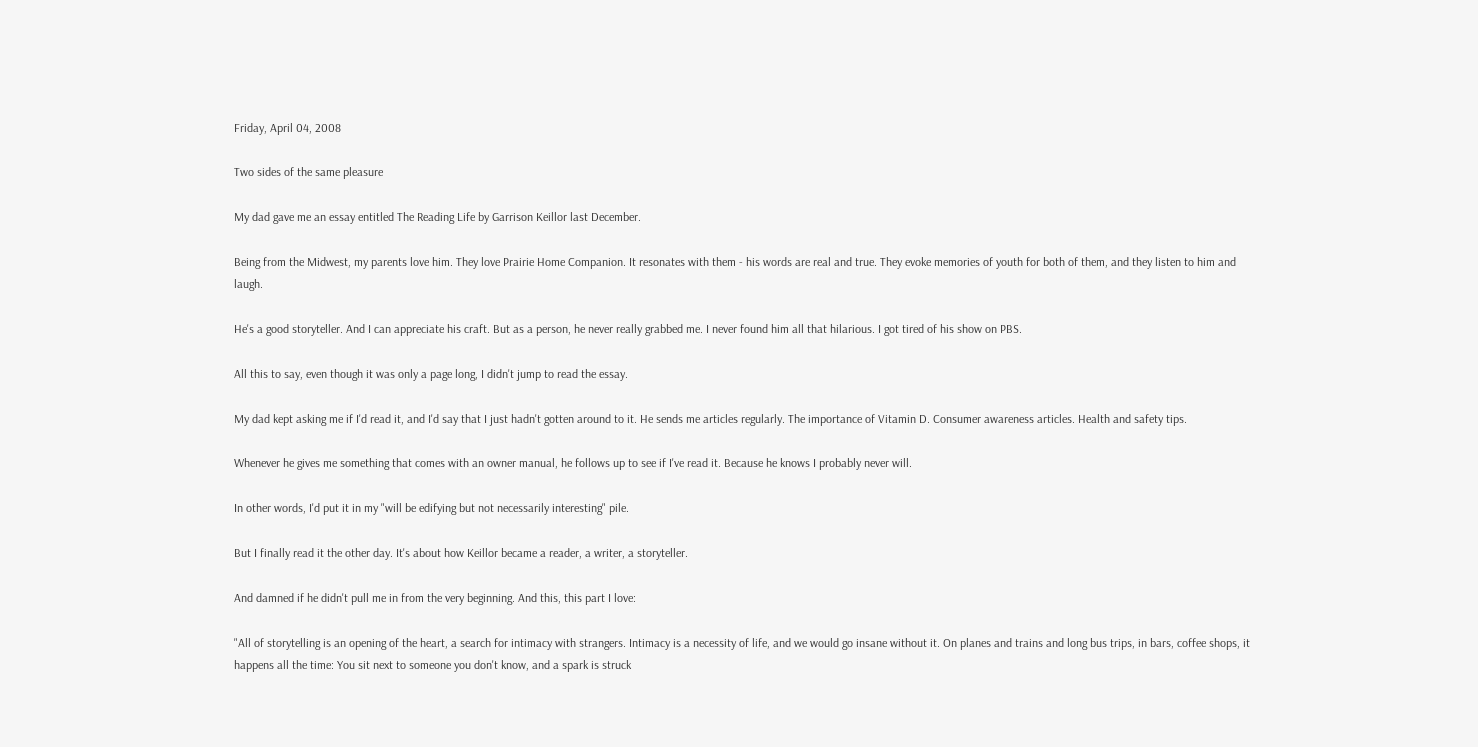Friday, April 04, 2008

Two sides of the same pleasure

My dad gave me an essay entitled The Reading Life by Garrison Keillor last December.

Being from the Midwest, my parents love him. They love Prairie Home Companion. It resonates with them - his words are real and true. They evoke memories of youth for both of them, and they listen to him and laugh.

He's a good storyteller. And I can appreciate his craft. But as a person, he never really grabbed me. I never found him all that hilarious. I got tired of his show on PBS.

All this to say, even though it was only a page long, I didn't jump to read the essay.

My dad kept asking me if I'd read it, and I'd say that I just hadn't gotten around to it. He sends me articles regularly. The importance of Vitamin D. Consumer awareness articles. Health and safety tips.

Whenever he gives me something that comes with an owner manual, he follows up to see if I've read it. Because he knows I probably never will.

In other words, I'd put it in my "will be edifying but not necessarily interesting" pile.

But I finally read it the other day. It's about how Keillor became a reader, a writer, a storyteller.

And damned if he didn't pull me in from the very beginning. And this, this part I love:

"All of storytelling is an opening of the heart, a search for intimacy with strangers. Intimacy is a necessity of life, and we would go insane without it. On planes and trains and long bus trips, in bars, coffee shops, it happens all the time: You sit next to someone you don't know, and a spark is struck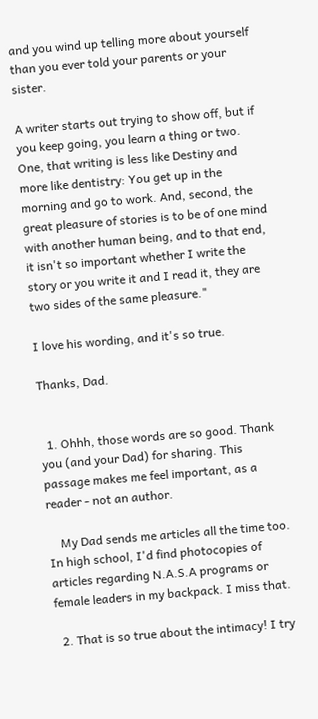and you wind up telling more about yourself than you ever told your parents or your sister.

A writer starts out trying to show off, but if you keep going, you learn a thing or two. One, that writing is less like Destiny and more like dentistry: You get up in the morning and go to work. And, second, the great pleasure of stories is to be of one mind with another human being, and to that end, it isn't so important whether I write the story or you write it and I read it, they are two sides of the same pleasure."

I love his wording, and it's so true.

Thanks, Dad.


  1. Ohhh, those words are so good. Thank you (and your Dad) for sharing. This passage makes me feel important, as a reader - not an author.

    My Dad sends me articles all the time too. In high school, I'd find photocopies of articles regarding N.A.S.A programs or female leaders in my backpack. I miss that.

  2. That is so true about the intimacy! I try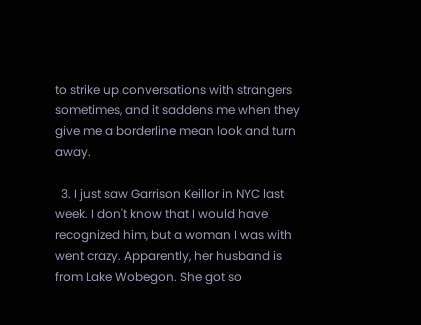to strike up conversations with strangers sometimes, and it saddens me when they give me a borderline mean look and turn away.

  3. I just saw Garrison Keillor in NYC last week. I don't know that I would have recognized him, but a woman I was with went crazy. Apparently, her husband is from Lake Wobegon. She got so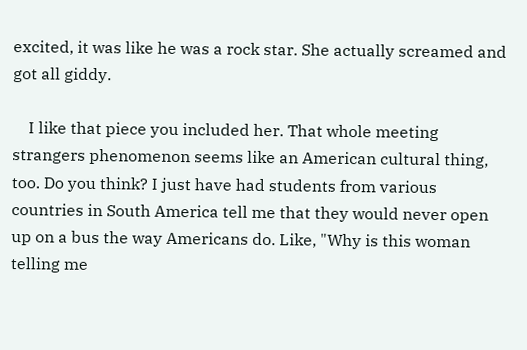excited, it was like he was a rock star. She actually screamed and got all giddy.

    I like that piece you included her. That whole meeting strangers phenomenon seems like an American cultural thing, too. Do you think? I just have had students from various countries in South America tell me that they would never open up on a bus the way Americans do. Like, "Why is this woman telling me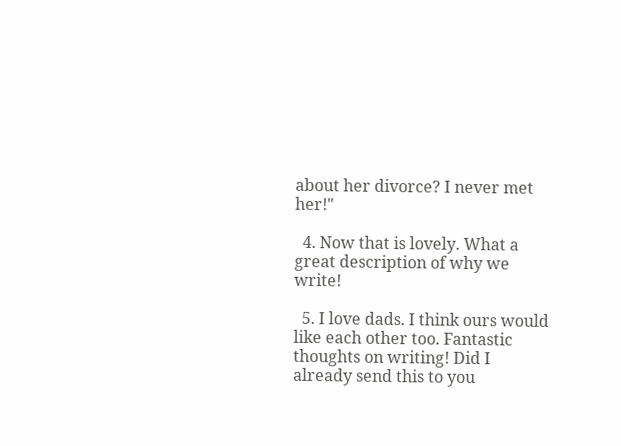about her divorce? I never met her!"

  4. Now that is lovely. What a great description of why we write!

  5. I love dads. I think ours would like each other too. Fantastic thoughts on writing! Did I already send this to you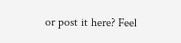or post it here? Feel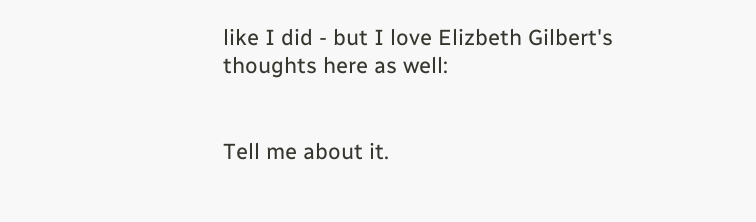like I did - but I love Elizbeth Gilbert's thoughts here as well:


Tell me about it.